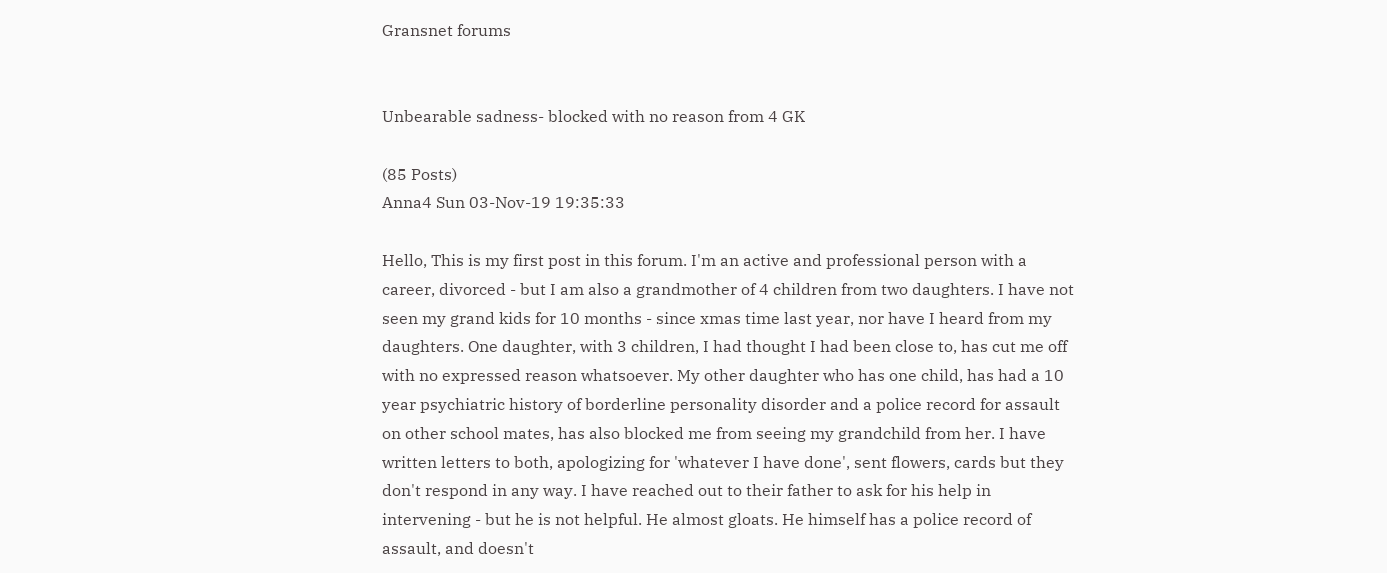Gransnet forums


Unbearable sadness- blocked with no reason from 4 GK

(85 Posts)
Anna4 Sun 03-Nov-19 19:35:33

Hello, This is my first post in this forum. I'm an active and professional person with a career, divorced - but I am also a grandmother of 4 children from two daughters. I have not seen my grand kids for 10 months - since xmas time last year, nor have I heard from my daughters. One daughter, with 3 children, I had thought I had been close to, has cut me off with no expressed reason whatsoever. My other daughter who has one child, has had a 10 year psychiatric history of borderline personality disorder and a police record for assault on other school mates, has also blocked me from seeing my grandchild from her. I have written letters to both, apologizing for 'whatever I have done', sent flowers, cards but they don't respond in any way. I have reached out to their father to ask for his help in intervening - but he is not helpful. He almost gloats. He himself has a police record of assault, and doesn't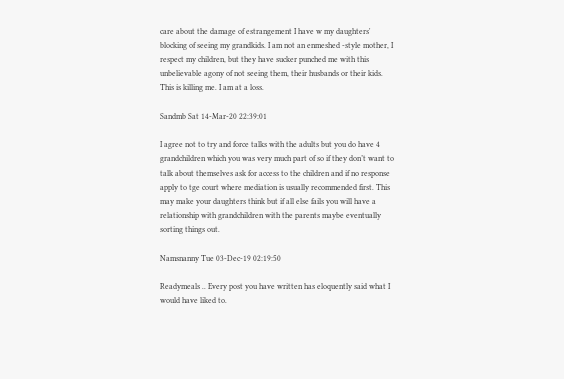care about the damage of estrangement I have w my daughters' blocking of seeing my grandkids. I am not an enmeshed -style mother, I respect my children, but they have sucker punched me with this unbelievable agony of not seeing them, their husbands or their kids. This is killing me. I am at a loss.

Sandmb Sat 14-Mar-20 22:39:01

I agree not to try and force talks with the adults but you do have 4 grandchildren which you was very much part of so if they don’t want to talk about themselves ask for access to the children and if no response apply to tge court where mediation is usually recommended first. This may make your daughters think but if all else fails you will have a relationship with grandchildren with the parents maybe eventually sorting things out.

Namsnanny Tue 03-Dec-19 02:19:50

Readymeals .. Every post you have written has eloquently said what I would have liked to.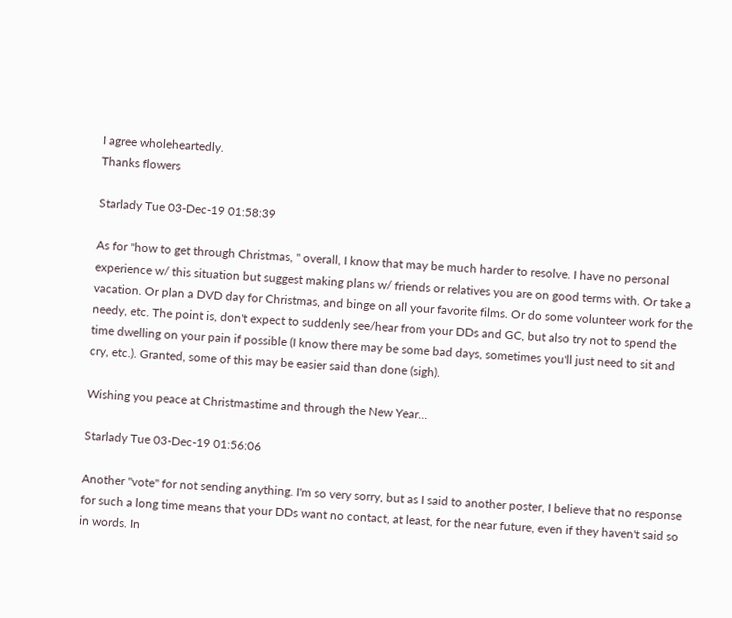I agree wholeheartedly.
Thanks flowers

Starlady Tue 03-Dec-19 01:58:39

As for "how to get through Christmas, " overall, I know that may be much harder to resolve. I have no personal experience w/ this situation but suggest making plans w/ friends or relatives you are on good terms with. Or take a vacation. Or plan a DVD day for Christmas, and binge on all your favorite films. Or do some volunteer work for the needy, etc. The point is, don't expect to suddenly see/hear from your DDs and GC, but also try not to spend the time dwelling on your pain if possible (I know there may be some bad days, sometimes you'll just need to sit and cry, etc.). Granted, some of this may be easier said than done (sigh).

Wishing you peace at Christmastime and through the New Year...

Starlady Tue 03-Dec-19 01:56:06

Another "vote" for not sending anything. I'm so very sorry, but as I said to another poster, I believe that no response for such a long time means that your DDs want no contact, at least, for the near future, even if they haven't said so in words. In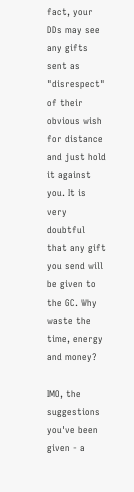fact, your DDs may see any gifts sent as "disrespect" of their obvious wish for distance and just hold it against you. It is very doubtful that any gift you send will be given to the GC. Why waste the time, energy and money?

IMO, the suggestions you've been given - a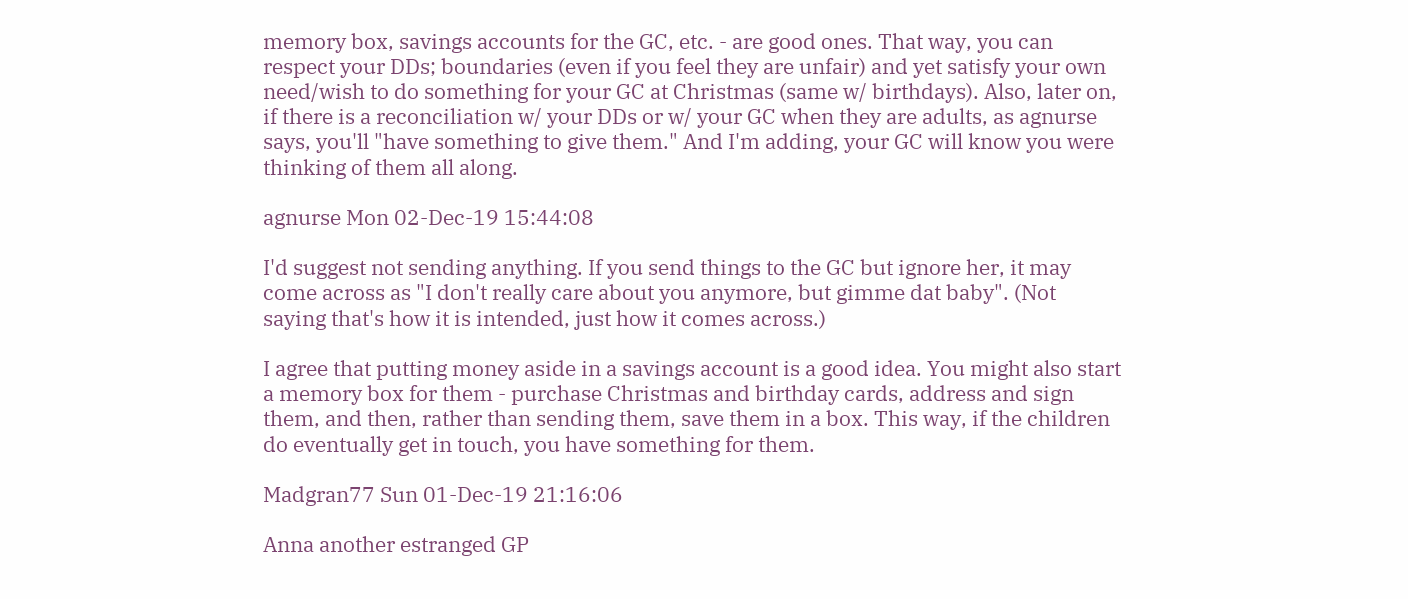memory box, savings accounts for the GC, etc. - are good ones. That way, you can respect your DDs; boundaries (even if you feel they are unfair) and yet satisfy your own need/wish to do something for your GC at Christmas (same w/ birthdays). Also, later on, if there is a reconciliation w/ your DDs or w/ your GC when they are adults, as agnurse says, you'll "have something to give them." And I'm adding, your GC will know you were thinking of them all along.

agnurse Mon 02-Dec-19 15:44:08

I'd suggest not sending anything. If you send things to the GC but ignore her, it may come across as "I don't really care about you anymore, but gimme dat baby". (Not saying that's how it is intended, just how it comes across.)

I agree that putting money aside in a savings account is a good idea. You might also start a memory box for them - purchase Christmas and birthday cards, address and sign them, and then, rather than sending them, save them in a box. This way, if the children do eventually get in touch, you have something for them.

Madgran77 Sun 01-Dec-19 21:16:06

Anna another estranged GP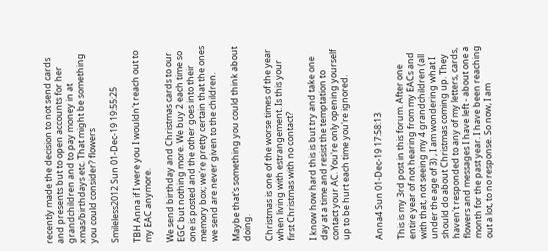recently made the decision to not send cards and presents but to open accounts for her grandchildren and to pay money in at xmas/birthdays etc. That might be something you could consider? flowers

Smileless2012 Sun 01-Dec-19 19:55:25

TBH Anna if I were you I wouldn't reach out to my EAC anymore.

We send birthday and Christmas cards to our EGC but nothing more. We buy 2 each time so one is posted and the other goes into their memory box; we're pretty certain that the ones we send are never given to the children.

Maybe that's something you could think about doing.

Christmas is one of the worse times of the year when living with estrangement. Is this your first Christmas with no contact?

I know how hard this is but try and take one day at a time and resist the temptation to contact your AC. You're only opening yourself up to be hurt each time you're ignored.


Anna4 Sun 01-Dec-19 17:58:13

This is my 3rd post in this forum. After one entire year of not hearing from my EACs and with that, not seeing my 4 grandchildren (all under the age of 3) , I am wondering what I should do about Christmas coming up. They haven't responded to any of my letters, cards, flowers and messages I have left - about one a month for the past year. I have been reaching out a lot, to no response. So now, I am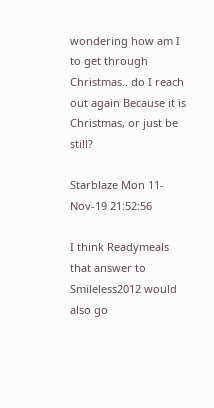wondering how am I to get through Christmas.. do I reach out again Because it is Christmas, or just be still?

Starblaze Mon 11-Nov-19 21:52:56

I think Readymeals that answer to Smileless2012 would also go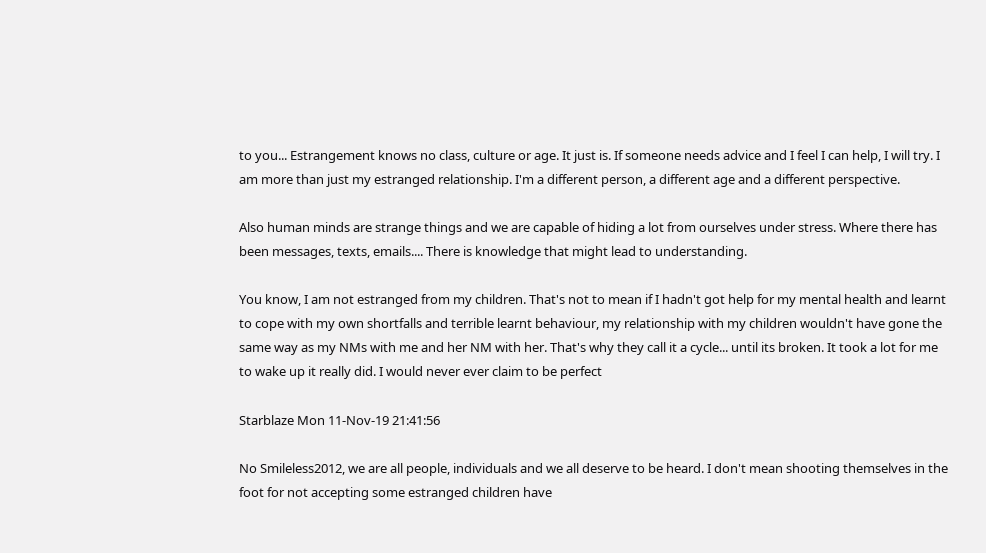to you... Estrangement knows no class, culture or age. It just is. If someone needs advice and I feel I can help, I will try. I am more than just my estranged relationship. I'm a different person, a different age and a different perspective.

Also human minds are strange things and we are capable of hiding a lot from ourselves under stress. Where there has been messages, texts, emails.... There is knowledge that might lead to understanding.

You know, I am not estranged from my children. That's not to mean if I hadn't got help for my mental health and learnt to cope with my own shortfalls and terrible learnt behaviour, my relationship with my children wouldn't have gone the same way as my NMs with me and her NM with her. That's why they call it a cycle... until its broken. It took a lot for me to wake up it really did. I would never ever claim to be perfect

Starblaze Mon 11-Nov-19 21:41:56

No Smileless2012, we are all people, individuals and we all deserve to be heard. I don't mean shooting themselves in the foot for not accepting some estranged children have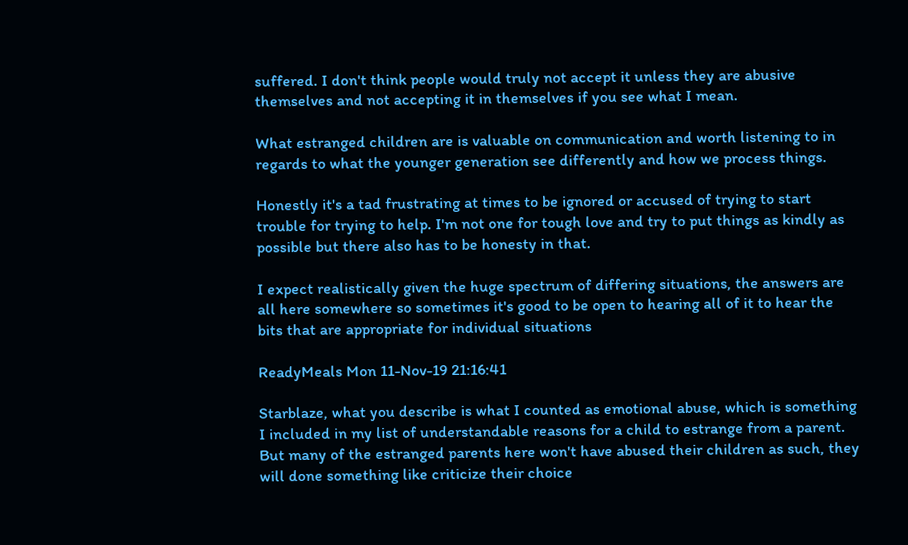suffered. I don't think people would truly not accept it unless they are abusive themselves and not accepting it in themselves if you see what I mean.

What estranged children are is valuable on communication and worth listening to in regards to what the younger generation see differently and how we process things.

Honestly it's a tad frustrating at times to be ignored or accused of trying to start trouble for trying to help. I'm not one for tough love and try to put things as kindly as possible but there also has to be honesty in that.

I expect realistically given the huge spectrum of differing situations, the answers are all here somewhere so sometimes it's good to be open to hearing all of it to hear the bits that are appropriate for individual situations

ReadyMeals Mon 11-Nov-19 21:16:41

Starblaze, what you describe is what I counted as emotional abuse, which is something I included in my list of understandable reasons for a child to estrange from a parent. But many of the estranged parents here won't have abused their children as such, they will done something like criticize their choice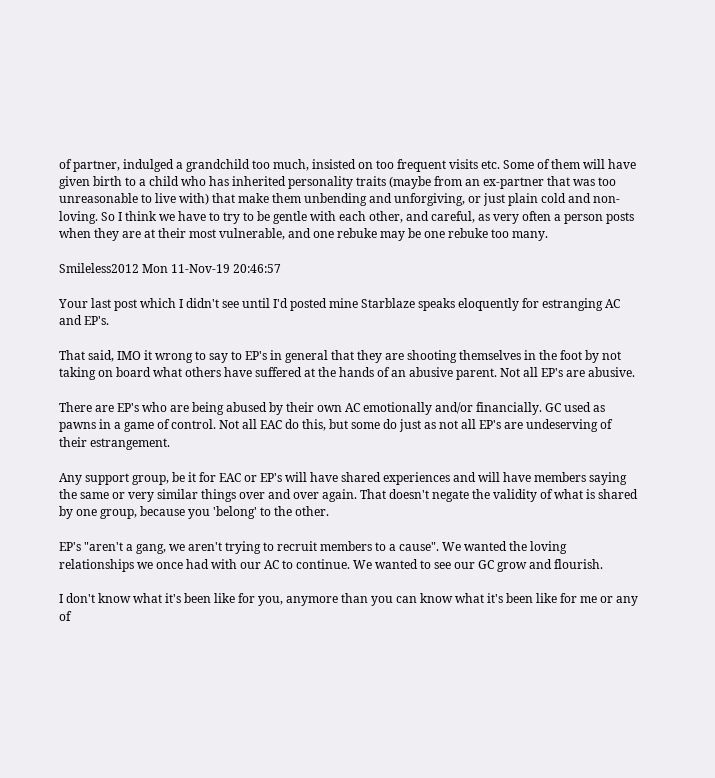of partner, indulged a grandchild too much, insisted on too frequent visits etc. Some of them will have given birth to a child who has inherited personality traits (maybe from an ex-partner that was too unreasonable to live with) that make them unbending and unforgiving, or just plain cold and non-loving. So I think we have to try to be gentle with each other, and careful, as very often a person posts when they are at their most vulnerable, and one rebuke may be one rebuke too many.

Smileless2012 Mon 11-Nov-19 20:46:57

Your last post which I didn't see until I'd posted mine Starblaze speaks eloquently for estranging AC and EP's.

That said, IMO it wrong to say to EP's in general that they are shooting themselves in the foot by not taking on board what others have suffered at the hands of an abusive parent. Not all EP's are abusive.

There are EP's who are being abused by their own AC emotionally and/or financially. GC used as pawns in a game of control. Not all EAC do this, but some do just as not all EP's are undeserving of their estrangement.

Any support group, be it for EAC or EP's will have shared experiences and will have members saying the same or very similar things over and over again. That doesn't negate the validity of what is shared by one group, because you 'belong' to the other.

EP's "aren't a gang, we aren't trying to recruit members to a cause". We wanted the loving relationships we once had with our AC to continue. We wanted to see our GC grow and flourish.

I don't know what it's been like for you, anymore than you can know what it's been like for me or any of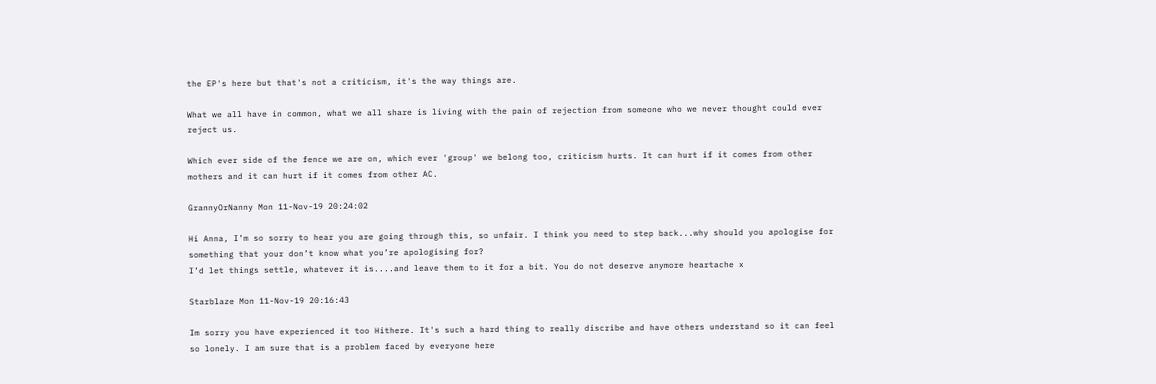the EP's here but that's not a criticism, it's the way things are.

What we all have in common, what we all share is living with the pain of rejection from someone who we never thought could ever reject us.

Which ever side of the fence we are on, which ever 'group' we belong too, criticism hurts. It can hurt if it comes from other mothers and it can hurt if it comes from other AC.

GrannyOrNanny Mon 11-Nov-19 20:24:02

Hi Anna, I’m so sorry to hear you are going through this, so unfair. I think you need to step back...why should you apologise for something that your don’t know what you’re apologising for?
I’d let things settle, whatever it is....and leave them to it for a bit. You do not deserve anymore heartache x

Starblaze Mon 11-Nov-19 20:16:43

Im sorry you have experienced it too Hithere. It's such a hard thing to really discribe and have others understand so it can feel so lonely. I am sure that is a problem faced by everyone here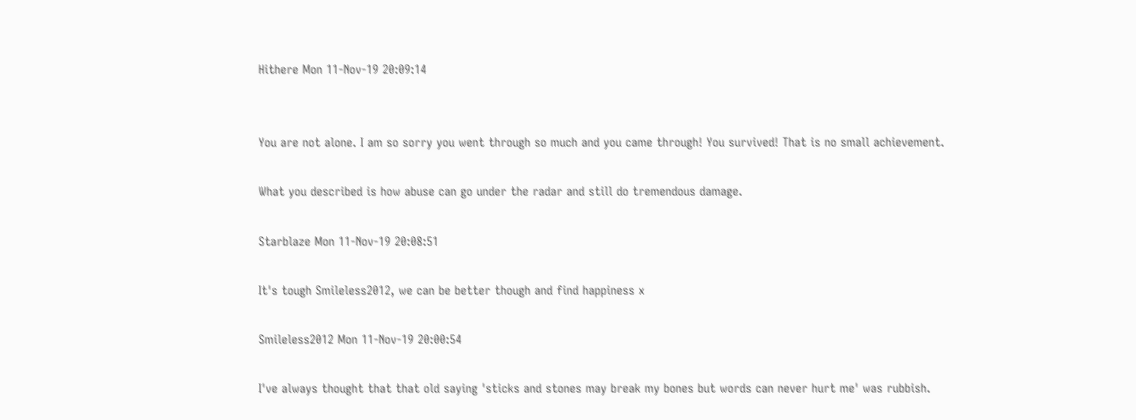Hithere Mon 11-Nov-19 20:09:14


You are not alone. I am so sorry you went through so much and you came through! You survived! That is no small achievement.

What you described is how abuse can go under the radar and still do tremendous damage.

Starblaze Mon 11-Nov-19 20:08:51

It's tough Smileless2012, we can be better though and find happiness x

Smileless2012 Mon 11-Nov-19 20:00:54

I've always thought that that old saying 'sticks and stones may break my bones but words can never hurt me' was rubbish.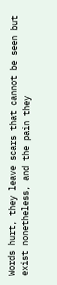Words hurt, they leave scars that cannot be seen but exist nonetheless, and the pain they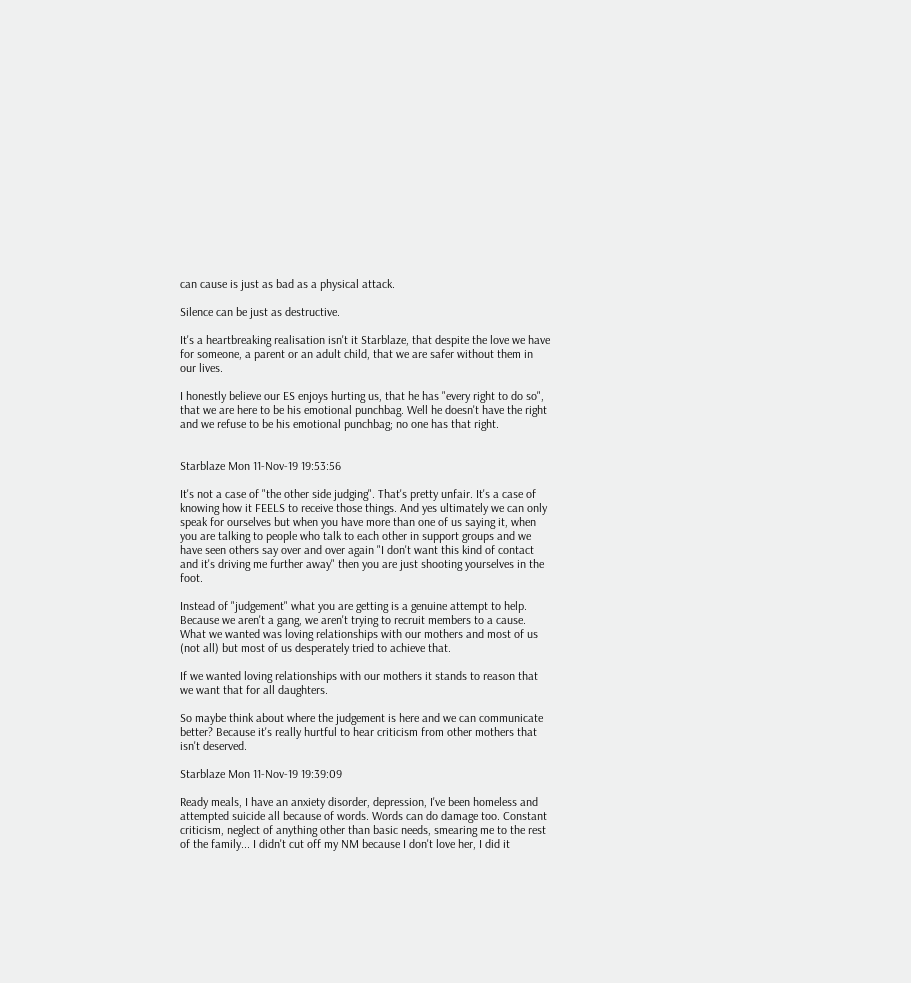can cause is just as bad as a physical attack.

Silence can be just as destructive.

It's a heartbreaking realisation isn't it Starblaze, that despite the love we have for someone, a parent or an adult child, that we are safer without them in our lives.

I honestly believe our ES enjoys hurting us, that he has "every right to do so", that we are here to be his emotional punchbag. Well he doesn't have the right and we refuse to be his emotional punchbag; no one has that right.


Starblaze Mon 11-Nov-19 19:53:56

It's not a case of "the other side judging". That's pretty unfair. It's a case of knowing how it FEELS to receive those things. And yes ultimately we can only speak for ourselves but when you have more than one of us saying it, when you are talking to people who talk to each other in support groups and we have seen others say over and over again "I don't want this kind of contact and it's driving me further away" then you are just shooting yourselves in the foot.

Instead of "judgement" what you are getting is a genuine attempt to help. Because we aren't a gang, we aren't trying to recruit members to a cause. What we wanted was loving relationships with our mothers and most of us (not all) but most of us desperately tried to achieve that.

If we wanted loving relationships with our mothers it stands to reason that we want that for all daughters.

So maybe think about where the judgement is here and we can communicate better? Because it's really hurtful to hear criticism from other mothers that isn't deserved.

Starblaze Mon 11-Nov-19 19:39:09

Ready meals, I have an anxiety disorder, depression, I've been homeless and attempted suicide all because of words. Words can do damage too. Constant criticism, neglect of anything other than basic needs, smearing me to the rest of the family... I didn't cut off my NM because I don't love her, I did it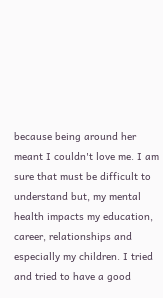because being around her meant I couldn't love me. I am sure that must be difficult to understand but, my mental health impacts my education, career, relationships and especially my children. I tried and tried to have a good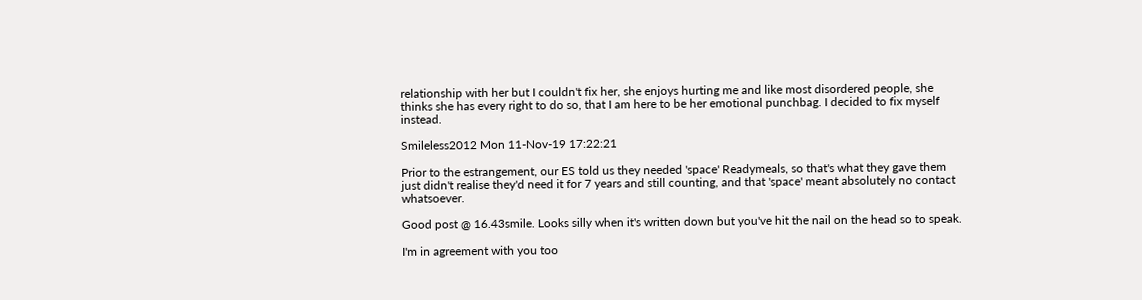relationship with her but I couldn't fix her, she enjoys hurting me and like most disordered people, she thinks she has every right to do so, that I am here to be her emotional punchbag. I decided to fix myself instead.

Smileless2012 Mon 11-Nov-19 17:22:21

Prior to the estrangement, our ES told us they needed 'space' Readymeals, so that's what they gave them just didn't realise they'd need it for 7 years and still counting, and that 'space' meant absolutely no contact whatsoever.

Good post @ 16.43smile. Looks silly when it's written down but you've hit the nail on the head so to speak.

I'm in agreement with you too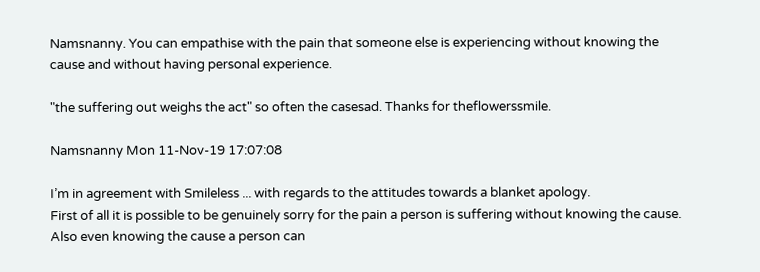Namsnanny. You can empathise with the pain that someone else is experiencing without knowing the cause and without having personal experience.

"the suffering out weighs the act" so often the casesad. Thanks for theflowerssmile.

Namsnanny Mon 11-Nov-19 17:07:08

I’m in agreement with Smileless ... with regards to the attitudes towards a blanket apology.
First of all it is possible to be genuinely sorry for the pain a person is suffering without knowing the cause.
Also even knowing the cause a person can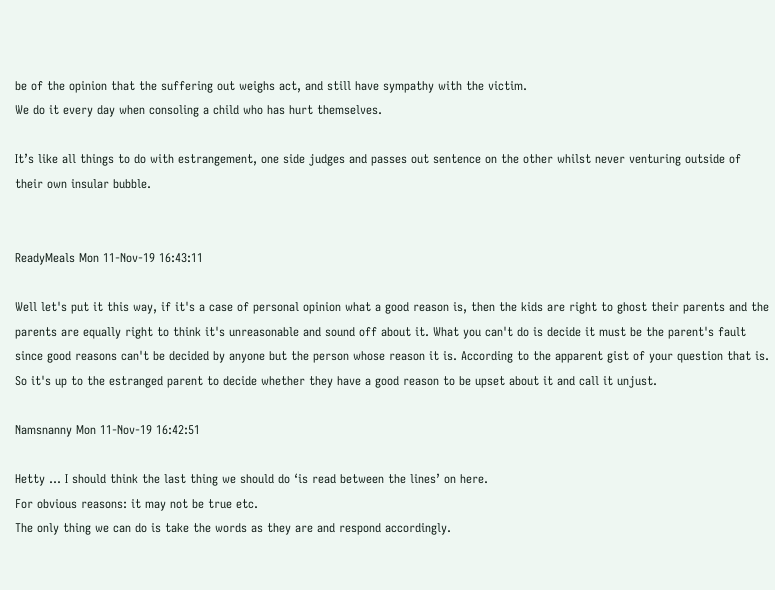be of the opinion that the suffering out weighs act, and still have sympathy with the victim.
We do it every day when consoling a child who has hurt themselves.

It’s like all things to do with estrangement, one side judges and passes out sentence on the other whilst never venturing outside of their own insular bubble.


ReadyMeals Mon 11-Nov-19 16:43:11

Well let's put it this way, if it's a case of personal opinion what a good reason is, then the kids are right to ghost their parents and the parents are equally right to think it's unreasonable and sound off about it. What you can't do is decide it must be the parent's fault since good reasons can't be decided by anyone but the person whose reason it is. According to the apparent gist of your question that is. So it's up to the estranged parent to decide whether they have a good reason to be upset about it and call it unjust.

Namsnanny Mon 11-Nov-19 16:42:51

Hetty ... I should think the last thing we should do ‘is read between the lines’ on here.
For obvious reasons: it may not be true etc.
The only thing we can do is take the words as they are and respond accordingly.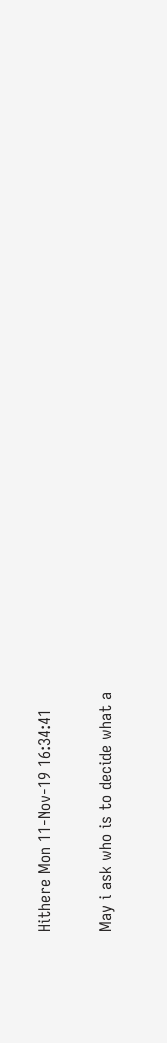Hithere Mon 11-Nov-19 16:34:41

May i ask who is to decide what a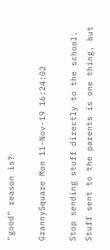"good" reason is?

GrannySquare Mon 11-Nov-19 16:24:02

Stop sending stuff directly to the school. Stuff sent to the parents is one thing, but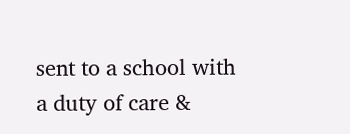sent to a school with a duty of care &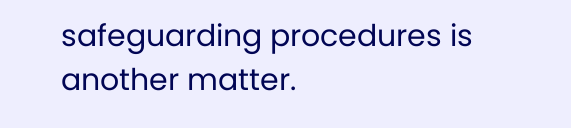safeguarding procedures is another matter.